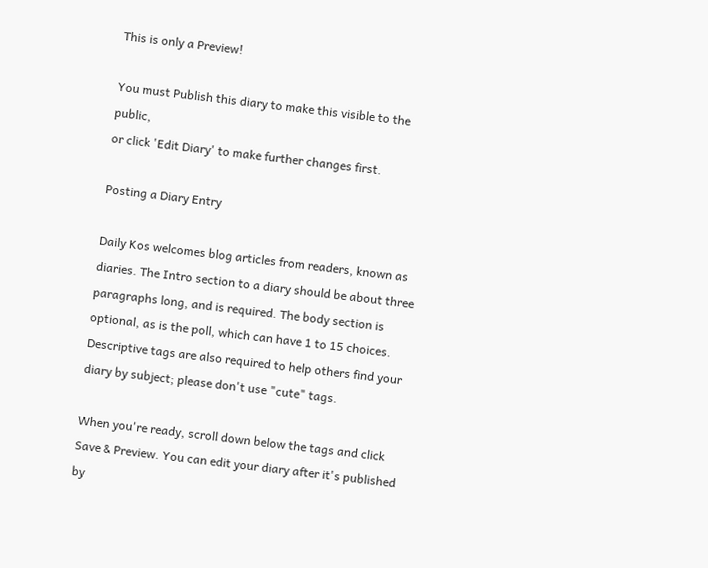This is only a Preview!

You must Publish this diary to make this visible to the public,
or click 'Edit Diary' to make further changes first.

Posting a Diary Entry

Daily Kos welcomes blog articles from readers, known as diaries. The Intro section to a diary should be about three paragraphs long, and is required. The body section is optional, as is the poll, which can have 1 to 15 choices. Descriptive tags are also required to help others find your diary by subject; please don't use "cute" tags.

When you're ready, scroll down below the tags and click Save & Preview. You can edit your diary after it's published by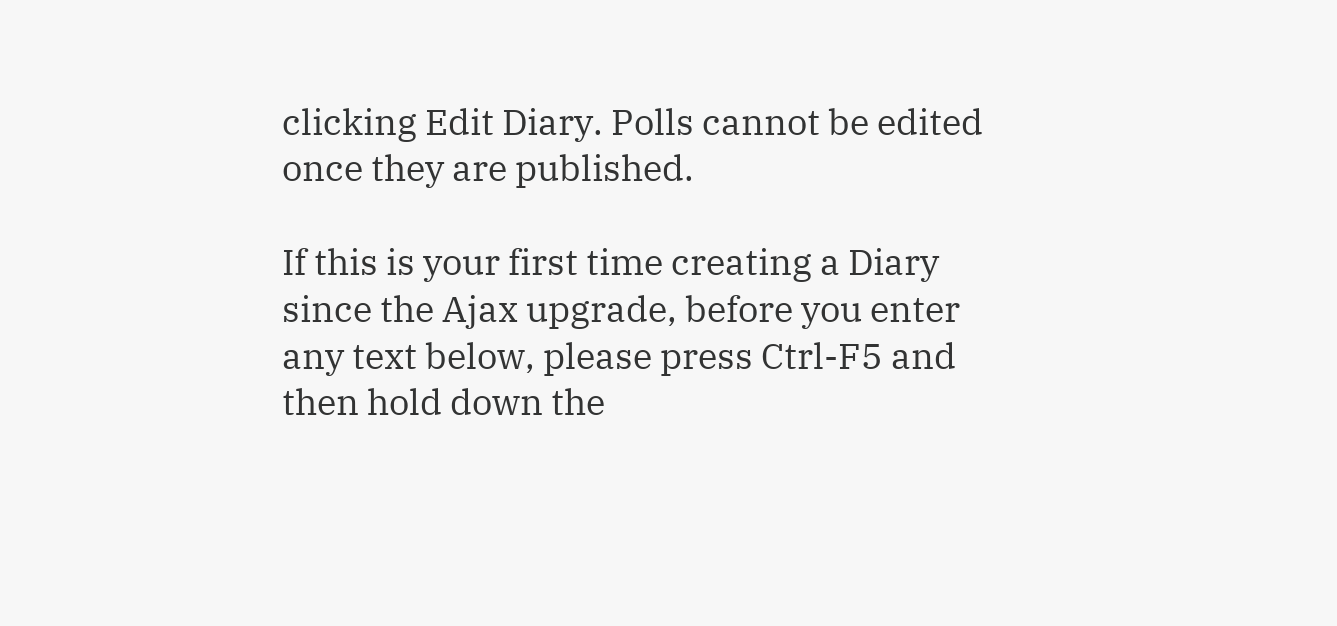clicking Edit Diary. Polls cannot be edited once they are published.

If this is your first time creating a Diary since the Ajax upgrade, before you enter any text below, please press Ctrl-F5 and then hold down the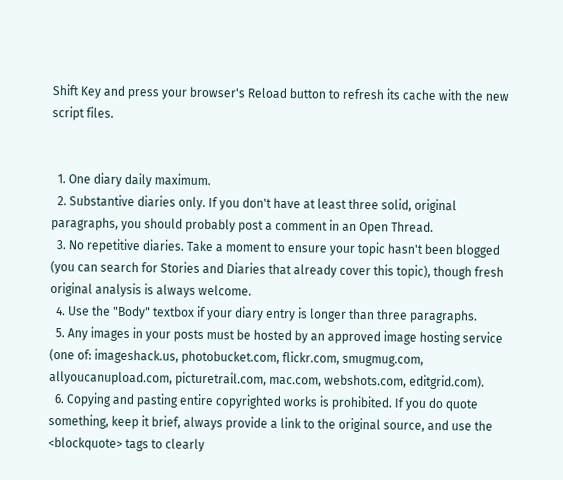Shift Key and press your browser's Reload button to refresh its cache with the new script files.


  1. One diary daily maximum.
  2. Substantive diaries only. If you don't have at least three solid, original paragraphs, you should probably post a comment in an Open Thread.
  3. No repetitive diaries. Take a moment to ensure your topic hasn't been blogged (you can search for Stories and Diaries that already cover this topic), though fresh original analysis is always welcome.
  4. Use the "Body" textbox if your diary entry is longer than three paragraphs.
  5. Any images in your posts must be hosted by an approved image hosting service (one of: imageshack.us, photobucket.com, flickr.com, smugmug.com, allyoucanupload.com, picturetrail.com, mac.com, webshots.com, editgrid.com).
  6. Copying and pasting entire copyrighted works is prohibited. If you do quote something, keep it brief, always provide a link to the original source, and use the <blockquote> tags to clearly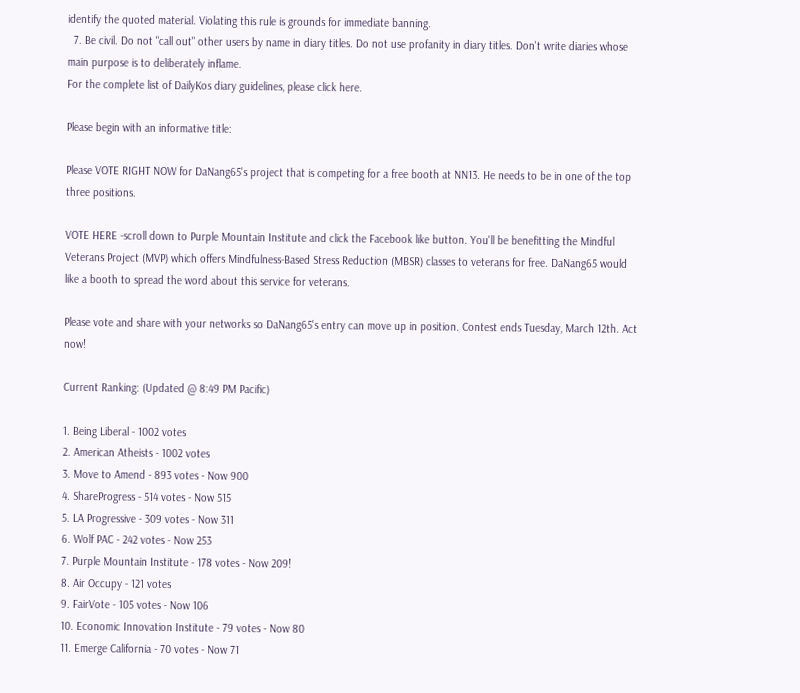identify the quoted material. Violating this rule is grounds for immediate banning.
  7. Be civil. Do not "call out" other users by name in diary titles. Do not use profanity in diary titles. Don't write diaries whose main purpose is to deliberately inflame.
For the complete list of DailyKos diary guidelines, please click here.

Please begin with an informative title:

Please VOTE RIGHT NOW for DaNang65's project that is competing for a free booth at NN13. He needs to be in one of the top three positions.

VOTE HERE -scroll down to Purple Mountain Institute and click the Facebook like button. You'll be benefitting the Mindful Veterans Project (MVP) which offers Mindfulness-Based Stress Reduction (MBSR) classes to veterans for free. DaNang65 would like a booth to spread the word about this service for veterans.

Please vote and share with your networks so DaNang65's entry can move up in position. Contest ends Tuesday, March 12th. Act now!

Current Ranking: (Updated @ 8:49 PM Pacific)

1. Being Liberal - 1002 votes
2. American Atheists - 1002 votes
3. Move to Amend - 893 votes - Now 900
4. ShareProgress - 514 votes - Now 515
5. LA Progressive - 309 votes - Now 311
6. Wolf PAC - 242 votes - Now 253
7. Purple Mountain Institute - 178 votes - Now 209!
8. Air Occupy - 121 votes
9. FairVote - 105 votes - Now 106
10. Economic Innovation Institute - 79 votes - Now 80
11. Emerge California - 70 votes - Now 71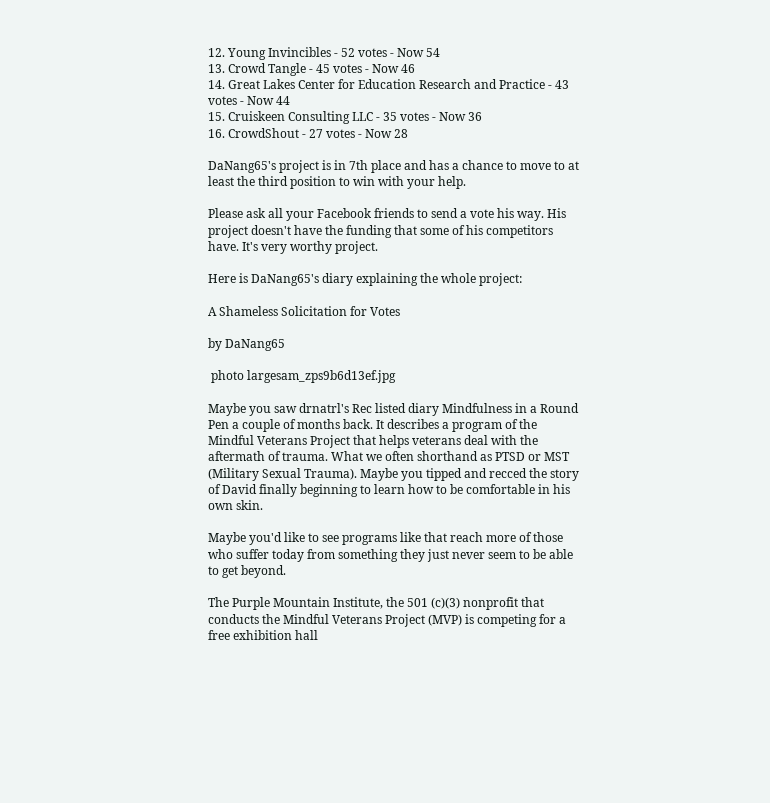12. Young Invincibles - 52 votes - Now 54
13. Crowd Tangle - 45 votes - Now 46
14. Great Lakes Center for Education Research and Practice - 43 votes - Now 44
15. Cruiskeen Consulting LLC - 35 votes - Now 36
16. CrowdShout - 27 votes - Now 28

DaNang65's project is in 7th place and has a chance to move to at least the third position to win with your help.

Please ask all your Facebook friends to send a vote his way. His project doesn't have the funding that some of his competitors have. It's very worthy project.

Here is DaNang65's diary explaining the whole project:

A Shameless Solicitation for Votes

by DaNang65

 photo largesam_zps9b6d13ef.jpg

Maybe you saw drnatrl's Rec listed diary Mindfulness in a Round Pen a couple of months back. It describes a program of the Mindful Veterans Project that helps veterans deal with the aftermath of trauma. What we often shorthand as PTSD or MST (Military Sexual Trauma). Maybe you tipped and recced the story of David finally beginning to learn how to be comfortable in his own skin.

Maybe you'd like to see programs like that reach more of those who suffer today from something they just never seem to be able to get beyond.

The Purple Mountain Institute, the 501 (c)(3) nonprofit that conducts the Mindful Veterans Project (MVP) is competing for a free exhibition hall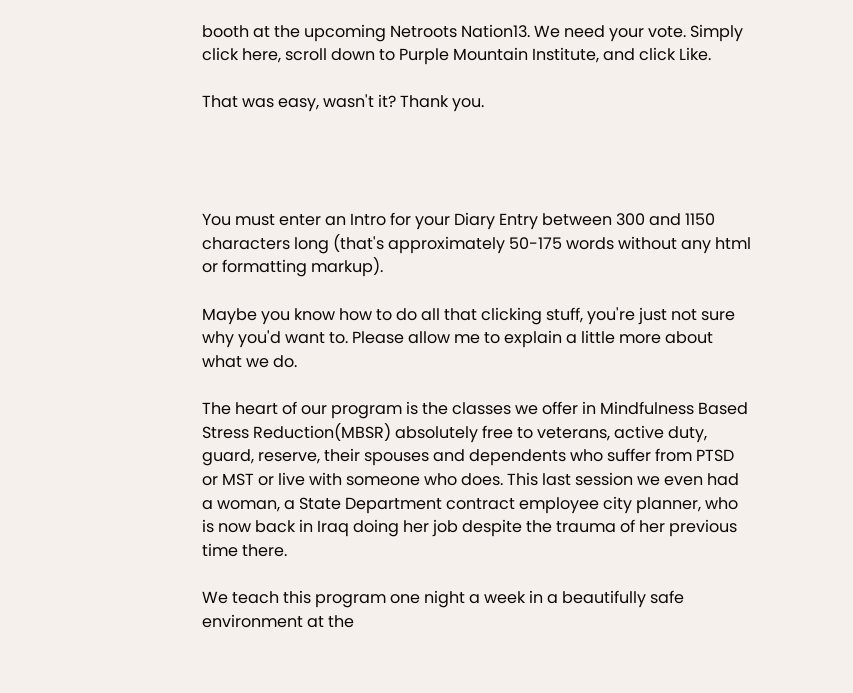booth at the upcoming Netroots Nation13. We need your vote. Simply click here, scroll down to Purple Mountain Institute, and click Like.

That was easy, wasn't it? Thank you.




You must enter an Intro for your Diary Entry between 300 and 1150 characters long (that's approximately 50-175 words without any html or formatting markup).

Maybe you know how to do all that clicking stuff, you're just not sure why you'd want to. Please allow me to explain a little more about what we do.

The heart of our program is the classes we offer in Mindfulness Based Stress Reduction(MBSR) absolutely free to veterans, active duty, guard, reserve, their spouses and dependents who suffer from PTSD or MST or live with someone who does. This last session we even had a woman, a State Department contract employee city planner, who is now back in Iraq doing her job despite the trauma of her previous time there.

We teach this program one night a week in a beautifully safe environment at the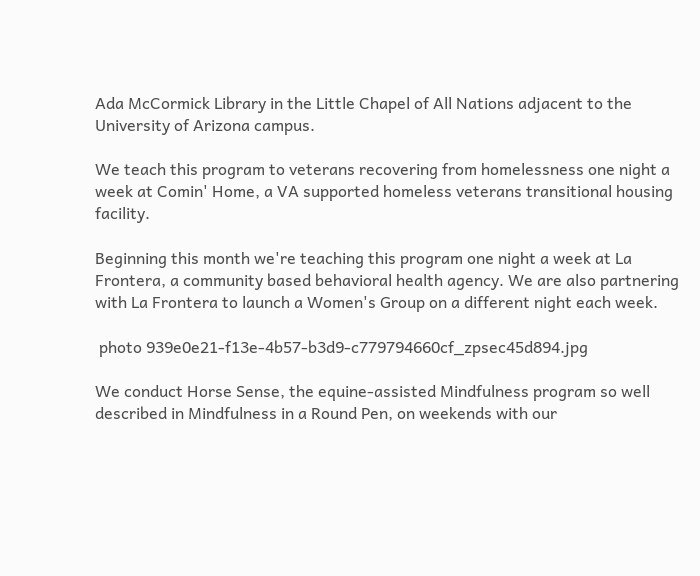Ada McCormick Library in the Little Chapel of All Nations adjacent to the University of Arizona campus.

We teach this program to veterans recovering from homelessness one night a week at Comin' Home, a VA supported homeless veterans transitional housing facility.

Beginning this month we're teaching this program one night a week at La Frontera, a community based behavioral health agency. We are also partnering with La Frontera to launch a Women's Group on a different night each week.

 photo 939e0e21-f13e-4b57-b3d9-c779794660cf_zpsec45d894.jpg

We conduct Horse Sense, the equine-assisted Mindfulness program so well described in Mindfulness in a Round Pen, on weekends with our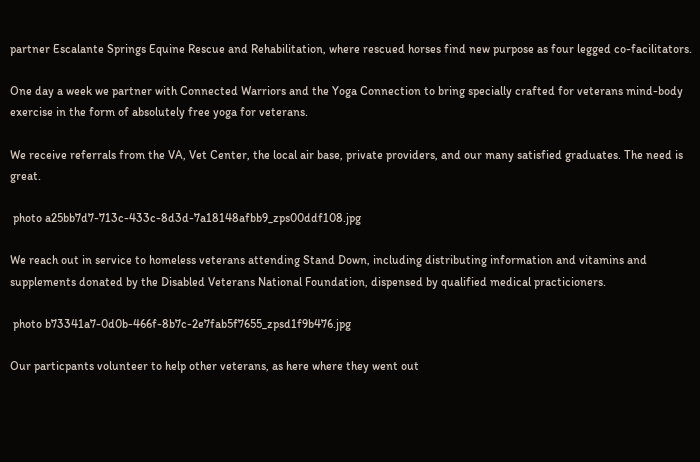partner Escalante Springs Equine Rescue and Rehabilitation, where rescued horses find new purpose as four legged co-facilitators.

One day a week we partner with Connected Warriors and the Yoga Connection to bring specially crafted for veterans mind-body exercise in the form of absolutely free yoga for veterans.

We receive referrals from the VA, Vet Center, the local air base, private providers, and our many satisfied graduates. The need is great.

 photo a25bb7d7-713c-433c-8d3d-7a18148afbb9_zps00ddf108.jpg

We reach out in service to homeless veterans attending Stand Down, including distributing information and vitamins and supplements donated by the Disabled Veterans National Foundation, dispensed by qualified medical practicioners.

 photo b73341a7-0d0b-466f-8b7c-2e7fab5f7655_zpsd1f9b476.jpg

Our particpants volunteer to help other veterans, as here where they went out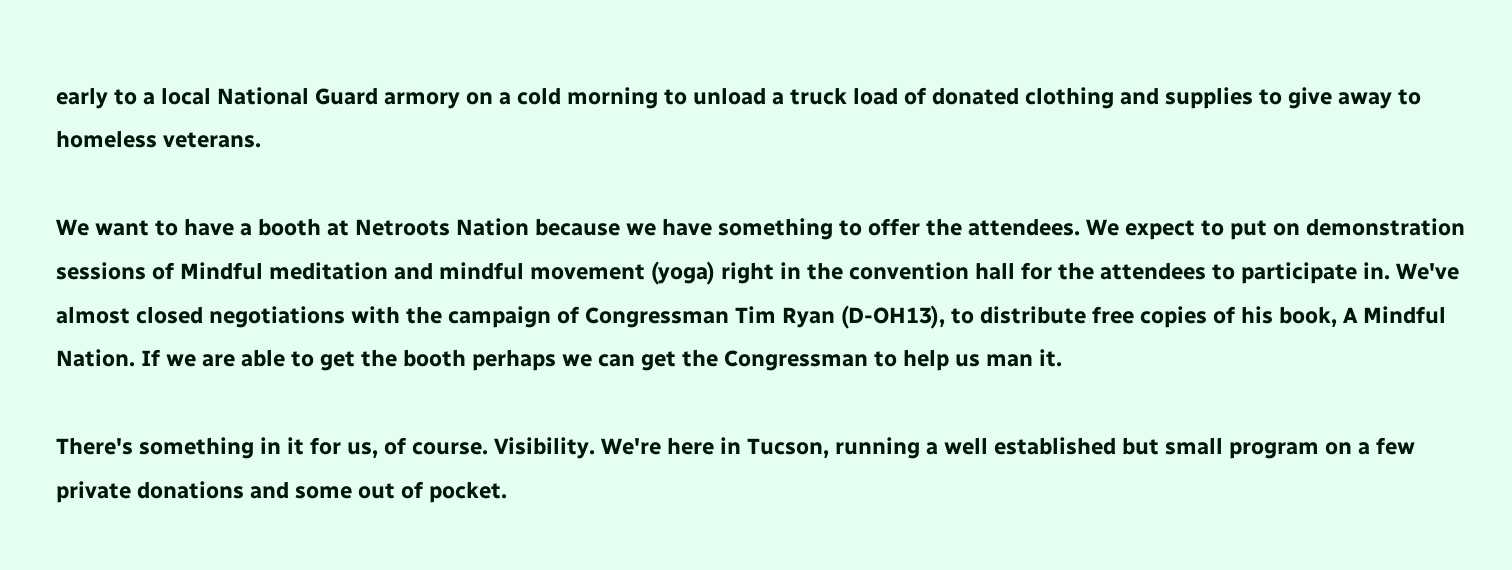early to a local National Guard armory on a cold morning to unload a truck load of donated clothing and supplies to give away to homeless veterans.

We want to have a booth at Netroots Nation because we have something to offer the attendees. We expect to put on demonstration sessions of Mindful meditation and mindful movement (yoga) right in the convention hall for the attendees to participate in. We've almost closed negotiations with the campaign of Congressman Tim Ryan (D-OH13), to distribute free copies of his book, A Mindful Nation. If we are able to get the booth perhaps we can get the Congressman to help us man it.

There's something in it for us, of course. Visibility. We're here in Tucson, running a well established but small program on a few private donations and some out of pocket.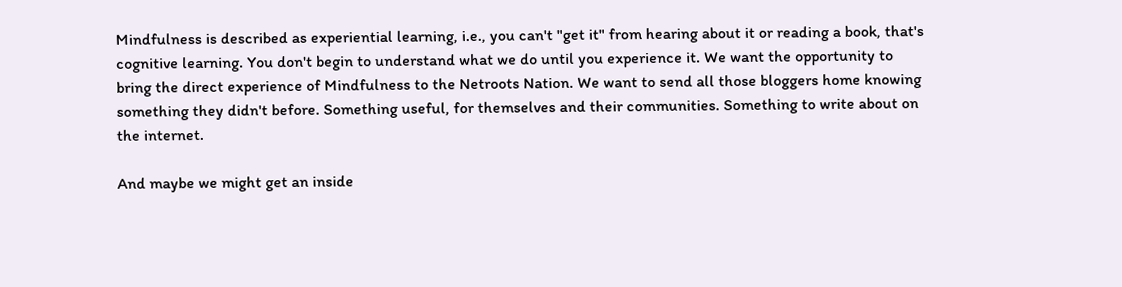Mindfulness is described as experiential learning, i.e., you can't "get it" from hearing about it or reading a book, that's cognitive learning. You don't begin to understand what we do until you experience it. We want the opportunity to bring the direct experience of Mindfulness to the Netroots Nation. We want to send all those bloggers home knowing something they didn't before. Something useful, for themselves and their communities. Something to write about on the internet.

And maybe we might get an inside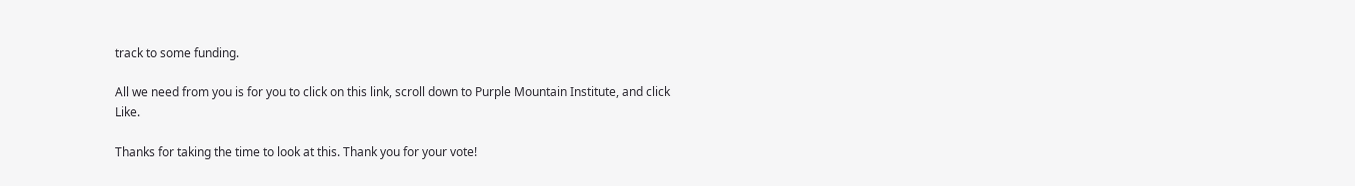track to some funding.

All we need from you is for you to click on this link, scroll down to Purple Mountain Institute, and click Like.

Thanks for taking the time to look at this. Thank you for your vote!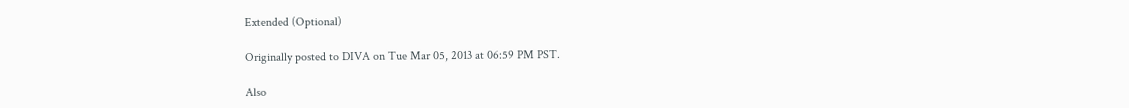Extended (Optional)

Originally posted to DIVA on Tue Mar 05, 2013 at 06:59 PM PST.

Also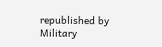republished by Military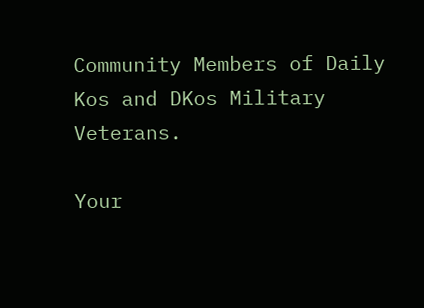Community Members of Daily Kos and DKos Military Veterans.

Your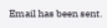Email has been sent.